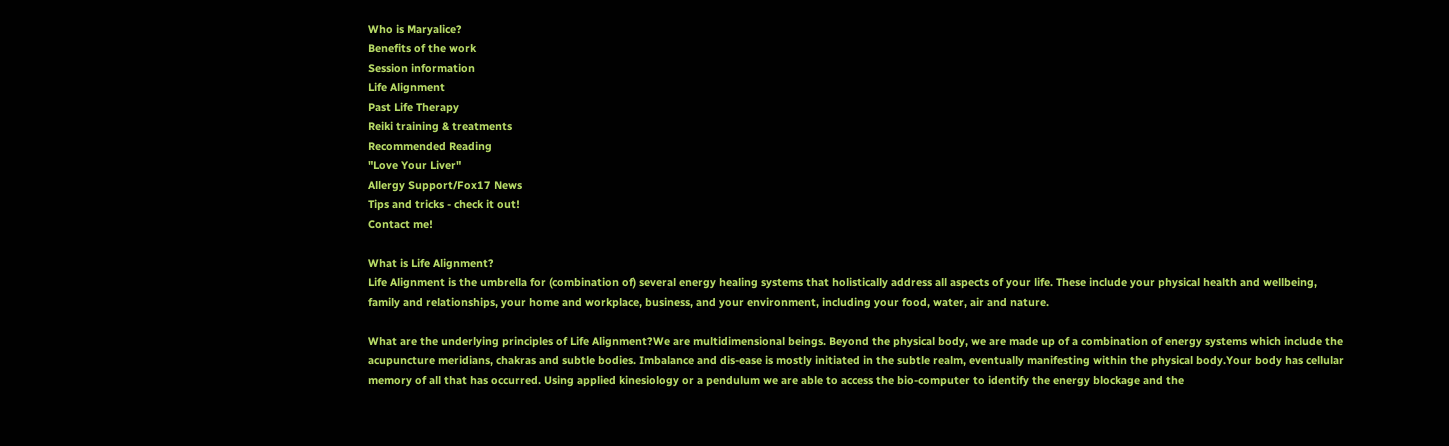Who is Maryalice?
Benefits of the work
Session information
Life Alignment
Past Life Therapy
Reiki training & treatments
Recommended Reading
"Love Your Liver"
Allergy Support/Fox17 News
Tips and tricks - check it out!
Contact me!

What is Life Alignment?
Life Alignment is the umbrella for (combination of) several energy healing systems that holistically address all aspects of your life. These include your physical health and wellbeing, family and relationships, your home and workplace, business, and your environment, including your food, water, air and nature.

What are the underlying principles of Life Alignment?We are multidimensional beings. Beyond the physical body, we are made up of a combination of energy systems which include the acupuncture meridians, chakras and subtle bodies. Imbalance and dis-ease is mostly initiated in the subtle realm, eventually manifesting within the physical body.Your body has cellular memory of all that has occurred. Using applied kinesiology or a pendulum we are able to access the bio-computer to identify the energy blockage and the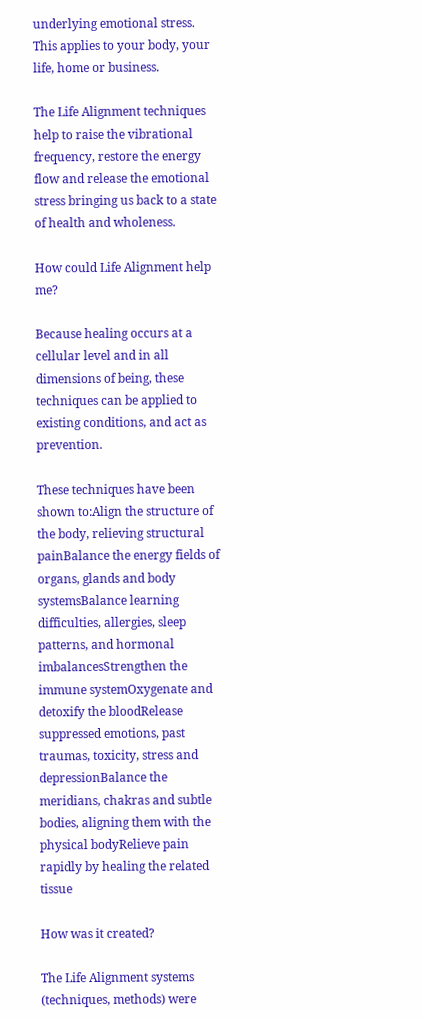underlying emotional stress. This applies to your body, your life, home or business.

The Life Alignment techniques help to raise the vibrational frequency, restore the energy flow and release the emotional stress bringing us back to a state of health and wholeness.

How could Life Alignment help me?

Because healing occurs at a cellular level and in all dimensions of being, these techniques can be applied to existing conditions, and act as prevention.

These techniques have been shown to:Align the structure of the body, relieving structural painBalance the energy fields of organs, glands and body systemsBalance learning difficulties, allergies, sleep patterns, and hormonal imbalancesStrengthen the immune systemOxygenate and detoxify the bloodRelease suppressed emotions, past traumas, toxicity, stress and depressionBalance the meridians, chakras and subtle bodies, aligning them with the physical bodyRelieve pain rapidly by healing the related tissue

How was it created?

The Life Alignment systems (techniques, methods) were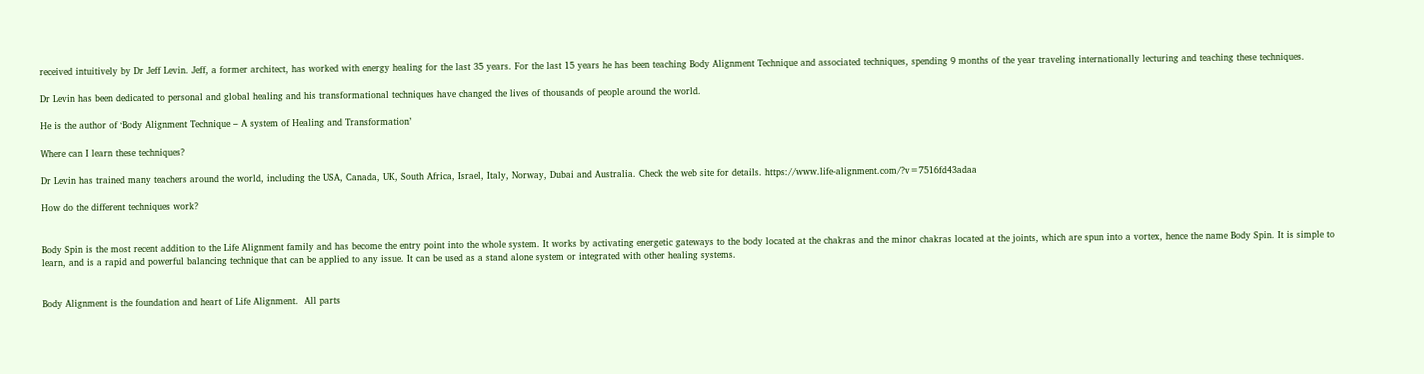received intuitively by Dr Jeff Levin. Jeff, a former architect, has worked with energy healing for the last 35 years. For the last 15 years he has been teaching Body Alignment Technique and associated techniques, spending 9 months of the year traveling internationally lecturing and teaching these techniques.

Dr Levin has been dedicated to personal and global healing and his transformational techniques have changed the lives of thousands of people around the world.

He is the author of ‘Body Alignment Technique – A system of Healing and Transformation’

Where can I learn these techniques?

Dr Levin has trained many teachers around the world, including the USA, Canada, UK, South Africa, Israel, Italy, Norway, Dubai and Australia. Check the web site for details. https://www.life-alignment.com/?v=7516fd43adaa

How do the different techniques work?


Body Spin is the most recent addition to the Life Alignment family and has become the entry point into the whole system. It works by activating energetic gateways to the body located at the chakras and the minor chakras located at the joints, which are spun into a vortex, hence the name Body Spin. It is simple to learn, and is a rapid and powerful balancing technique that can be applied to any issue. It can be used as a stand alone system or integrated with other healing systems.


Body Alignment is the foundation and heart of Life Alignment.  All parts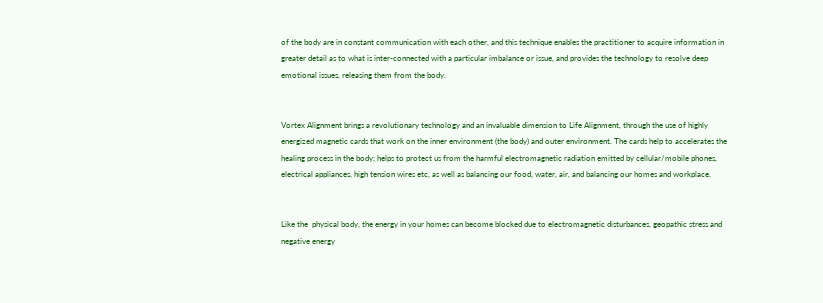of the body are in constant communication with each other, and this technique enables the practitioner to acquire information in greater detail as to what is inter-connected with a particular imbalance or issue, and provides the technology to resolve deep emotional issues, releasing them from the body.


Vortex Alignment brings a revolutionary technology and an invaluable dimension to Life Alignment, through the use of highly energized magnetic cards that work on the inner environment (the body) and outer environment. The cards help to accelerates the healing process in the body; helps to protect us from the harmful electromagnetic radiation emitted by cellular/mobile phones, electrical appliances, high tension wires etc, as well as balancing our food, water, air, and balancing our homes and workplace.


Like the  physical body, the energy in your homes can become blocked due to electromagnetic disturbances, geopathic stress and negative energy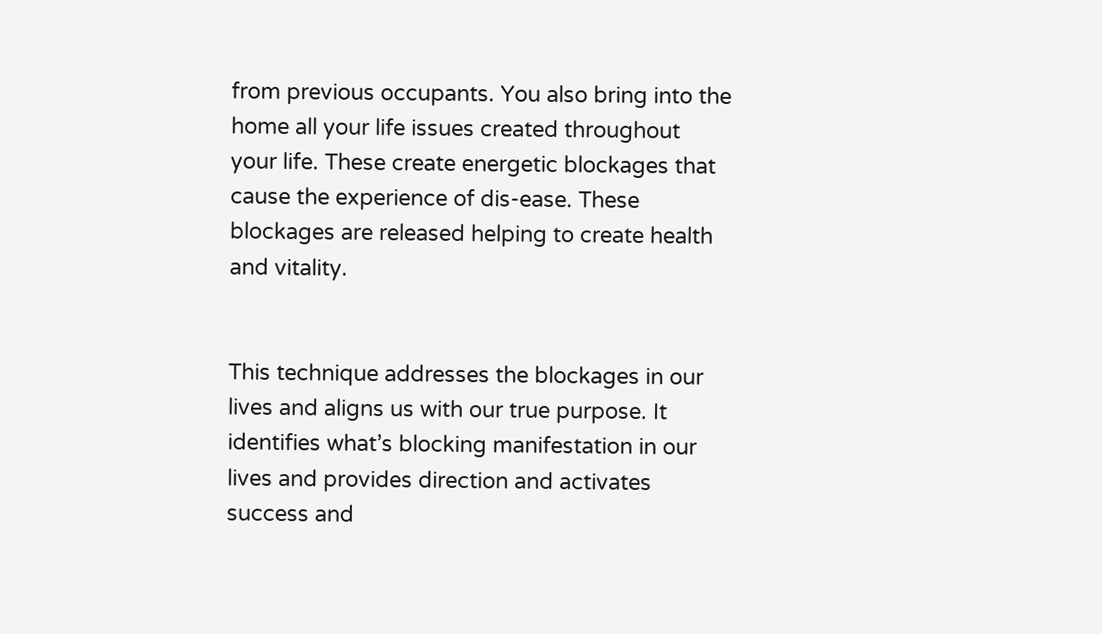from previous occupants. You also bring into the home all your life issues created throughout your life. These create energetic blockages that cause the experience of dis-ease. These blockages are released helping to create health and vitality.


This technique addresses the blockages in our lives and aligns us with our true purpose. It identifies what’s blocking manifestation in our lives and provides direction and activates success and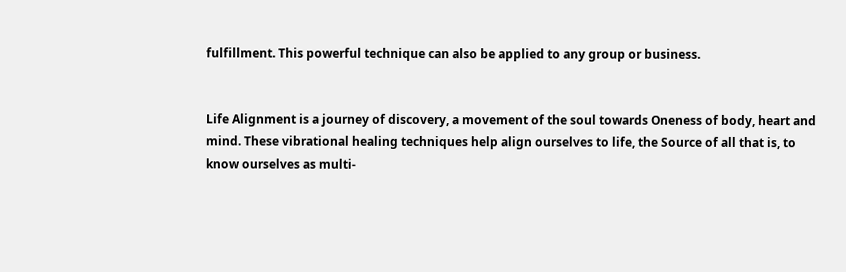fulfillment. This powerful technique can also be applied to any group or business.


Life Alignment is a journey of discovery, a movement of the soul towards Oneness of body, heart and mind. These vibrational healing techniques help align ourselves to life, the Source of all that is, to know ourselves as multi-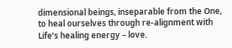dimensional beings, inseparable from the One, to heal ourselves through re-alignment with Life’s healing energy – love.